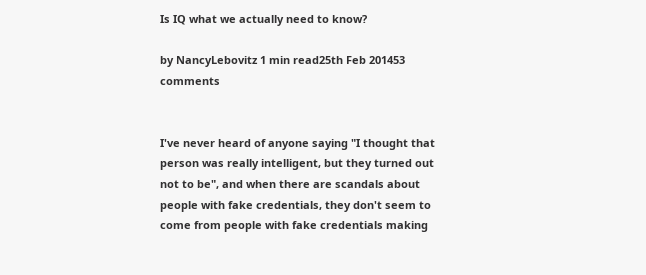Is IQ what we actually need to know?

by NancyLebovitz 1 min read25th Feb 201453 comments


I've never heard of anyone saying "I thought that person was really intelligent, but they turned out not to be", and when there are scandals about people with fake credentials, they don't seem to come from people with fake credentials making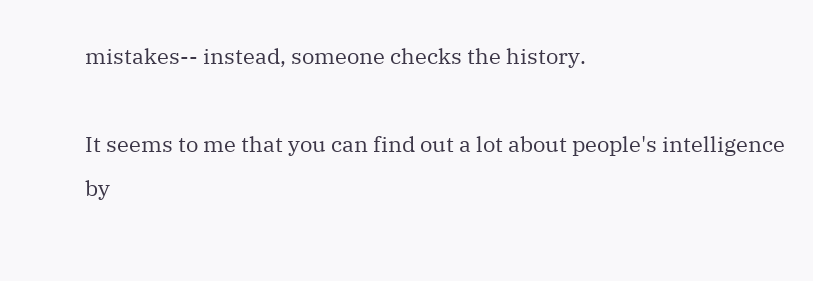mistakes-- instead, someone checks the history.

It seems to me that you can find out a lot about people's intelligence by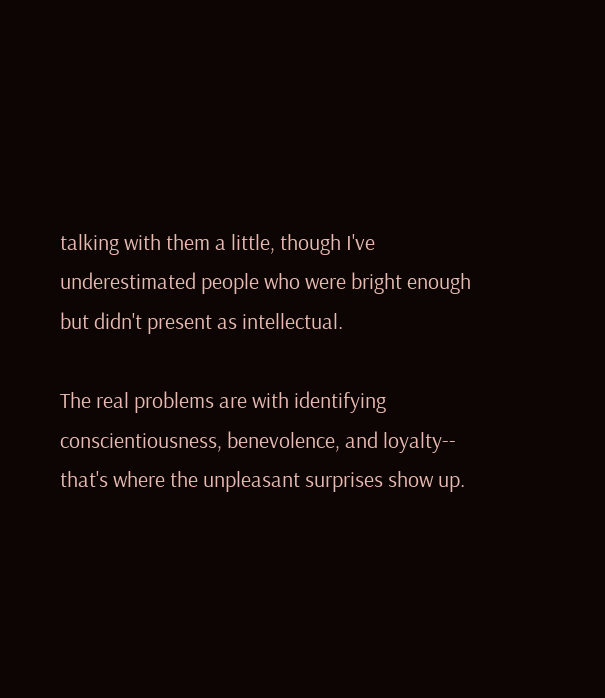talking with them a little, though I've underestimated people who were bright enough but didn't present as intellectual.

The real problems are with identifying conscientiousness, benevolence, and loyalty-- that's where the unpleasant surprises show up.